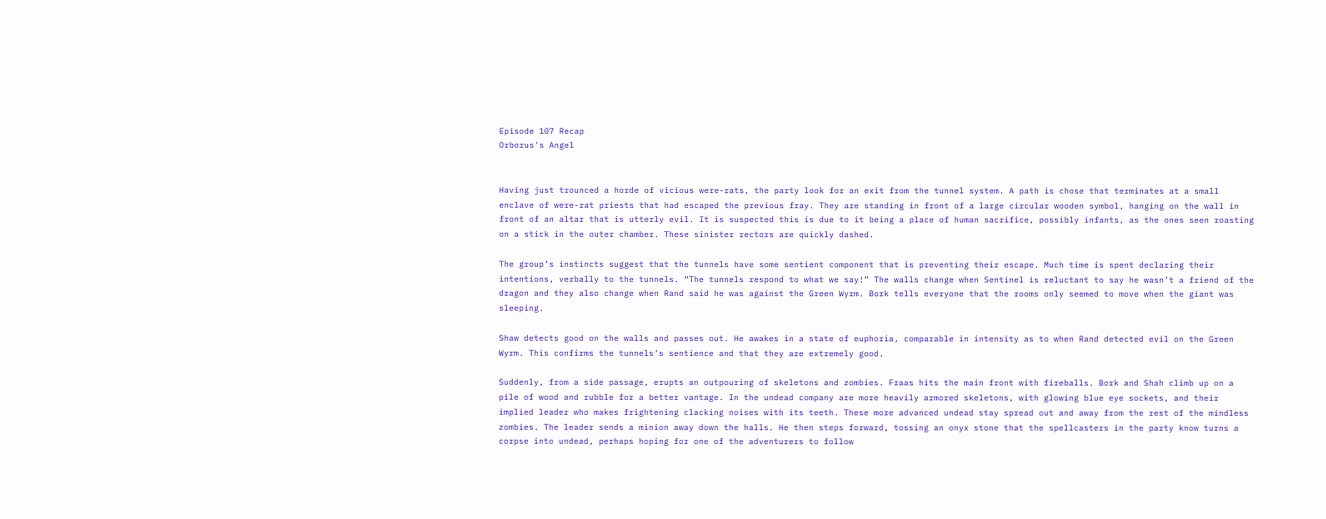Episode 107 Recap
Orborus's Angel


Having just trounced a horde of vicious were-rats, the party look for an exit from the tunnel system. A path is chose that terminates at a small enclave of were-rat priests that had escaped the previous fray. They are standing in front of a large circular wooden symbol, hanging on the wall in front of an altar that is utterly evil. It is suspected this is due to it being a place of human sacrifice, possibly infants, as the ones seen roasting on a stick in the outer chamber. These sinister rectors are quickly dashed.

The group’s instincts suggest that the tunnels have some sentient component that is preventing their escape. Much time is spent declaring their intentions, verbally to the tunnels. “The tunnels respond to what we say!” The walls change when Sentinel is reluctant to say he wasn’t a friend of the dragon and they also change when Rand said he was against the Green Wyrm. Bork tells everyone that the rooms only seemed to move when the giant was sleeping.

Shaw detects good on the walls and passes out. He awakes in a state of euphoria, comparable in intensity as to when Rand detected evil on the Green Wyrm. This confirms the tunnels’s sentience and that they are extremely good.

Suddenly, from a side passage, erupts an outpouring of skeletons and zombies. Fraas hits the main front with fireballs. Bork and Shah climb up on a pile of wood and rubble for a better vantage. In the undead company are more heavily armored skeletons, with glowing blue eye sockets, and their implied leader who makes frightening clacking noises with its teeth. These more advanced undead stay spread out and away from the rest of the mindless zombies. The leader sends a minion away down the halls. He then steps forward, tossing an onyx stone that the spellcasters in the party know turns a corpse into undead, perhaps hoping for one of the adventurers to follow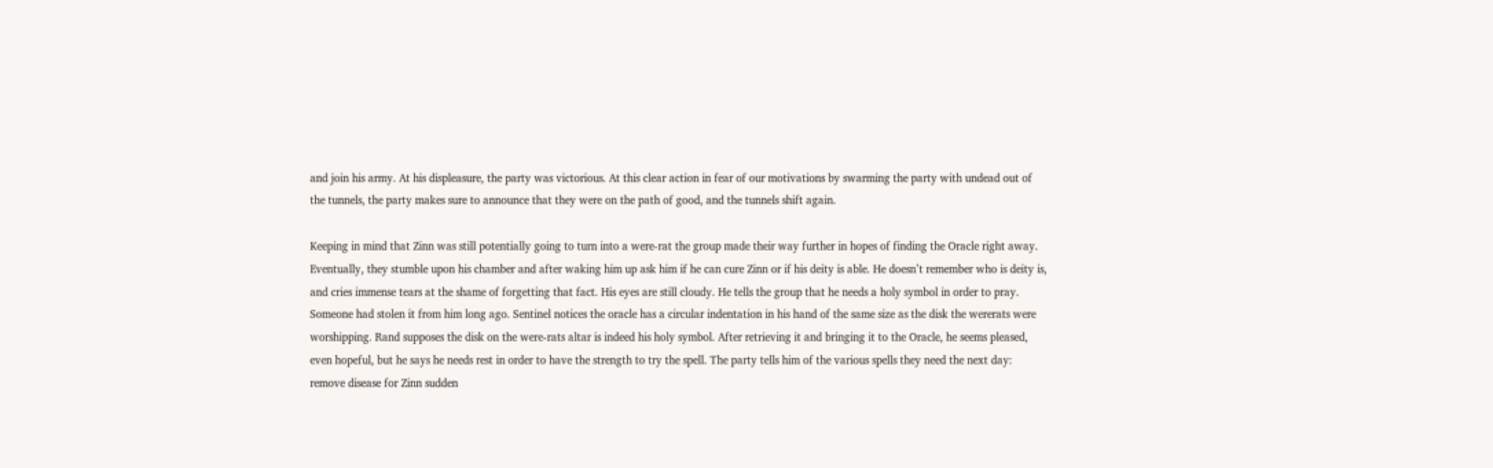and join his army. At his displeasure, the party was victorious. At this clear action in fear of our motivations by swarming the party with undead out of the tunnels, the party makes sure to announce that they were on the path of good, and the tunnels shift again.

Keeping in mind that Zinn was still potentially going to turn into a were-rat the group made their way further in hopes of finding the Oracle right away. Eventually, they stumble upon his chamber and after waking him up ask him if he can cure Zinn or if his deity is able. He doesn’t remember who is deity is, and cries immense tears at the shame of forgetting that fact. His eyes are still cloudy. He tells the group that he needs a holy symbol in order to pray. Someone had stolen it from him long ago. Sentinel notices the oracle has a circular indentation in his hand of the same size as the disk the wererats were worshipping. Rand supposes the disk on the were-rats altar is indeed his holy symbol. After retrieving it and bringing it to the Oracle, he seems pleased, even hopeful, but he says he needs rest in order to have the strength to try the spell. The party tells him of the various spells they need the next day: remove disease for Zinn sudden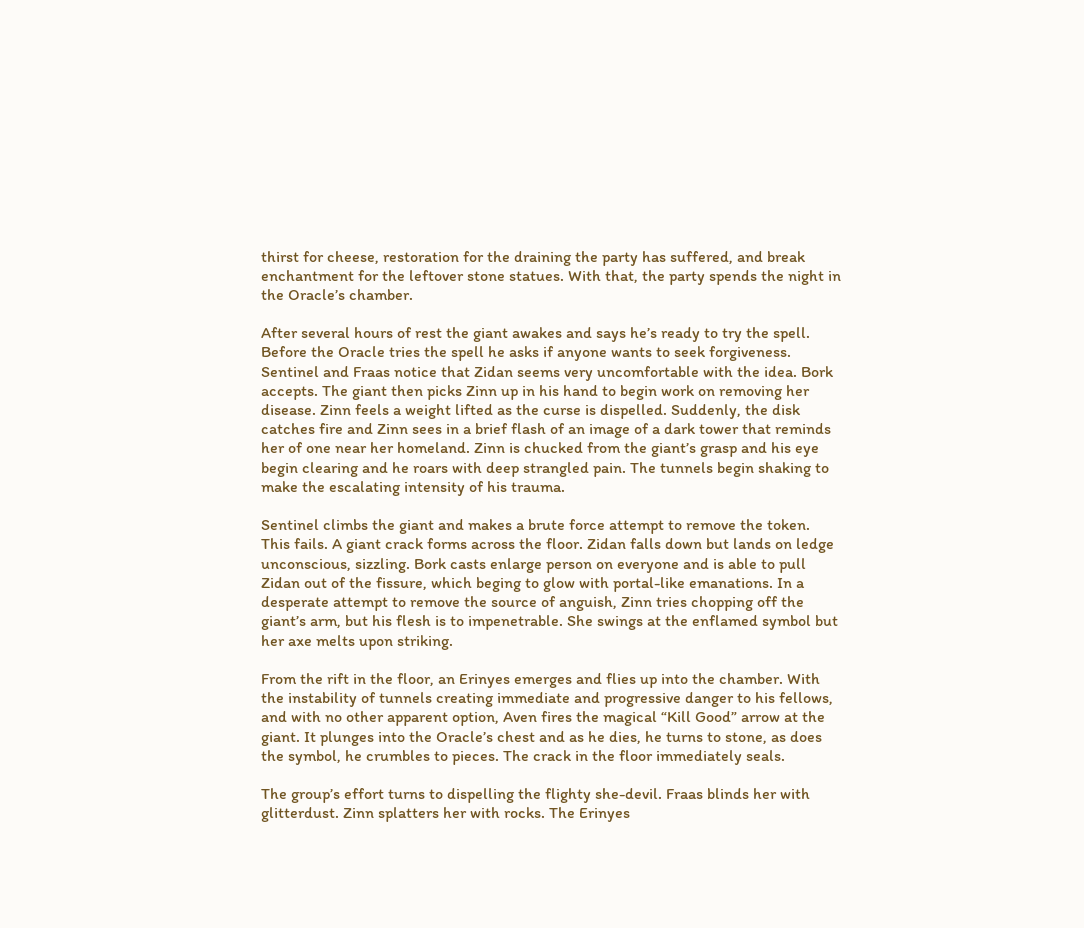thirst for cheese, restoration for the draining the party has suffered, and break enchantment for the leftover stone statues. With that, the party spends the night in the Oracle’s chamber.

After several hours of rest the giant awakes and says he’s ready to try the spell. Before the Oracle tries the spell he asks if anyone wants to seek forgiveness. Sentinel and Fraas notice that Zidan seems very uncomfortable with the idea. Bork accepts. The giant then picks Zinn up in his hand to begin work on removing her disease. Zinn feels a weight lifted as the curse is dispelled. Suddenly, the disk catches fire and Zinn sees in a brief flash of an image of a dark tower that reminds her of one near her homeland. Zinn is chucked from the giant’s grasp and his eye begin clearing and he roars with deep strangled pain. The tunnels begin shaking to make the escalating intensity of his trauma.

Sentinel climbs the giant and makes a brute force attempt to remove the token. This fails. A giant crack forms across the floor. Zidan falls down but lands on ledge unconscious, sizzling. Bork casts enlarge person on everyone and is able to pull Zidan out of the fissure, which beging to glow with portal-like emanations. In a desperate attempt to remove the source of anguish, Zinn tries chopping off the giant’s arm, but his flesh is to impenetrable. She swings at the enflamed symbol but her axe melts upon striking.

From the rift in the floor, an Erinyes emerges and flies up into the chamber. With the instability of tunnels creating immediate and progressive danger to his fellows, and with no other apparent option, Aven fires the magical “Kill Good” arrow at the giant. It plunges into the Oracle’s chest and as he dies, he turns to stone, as does the symbol, he crumbles to pieces. The crack in the floor immediately seals.

The group’s effort turns to dispelling the flighty she-devil. Fraas blinds her with glitterdust. Zinn splatters her with rocks. The Erinyes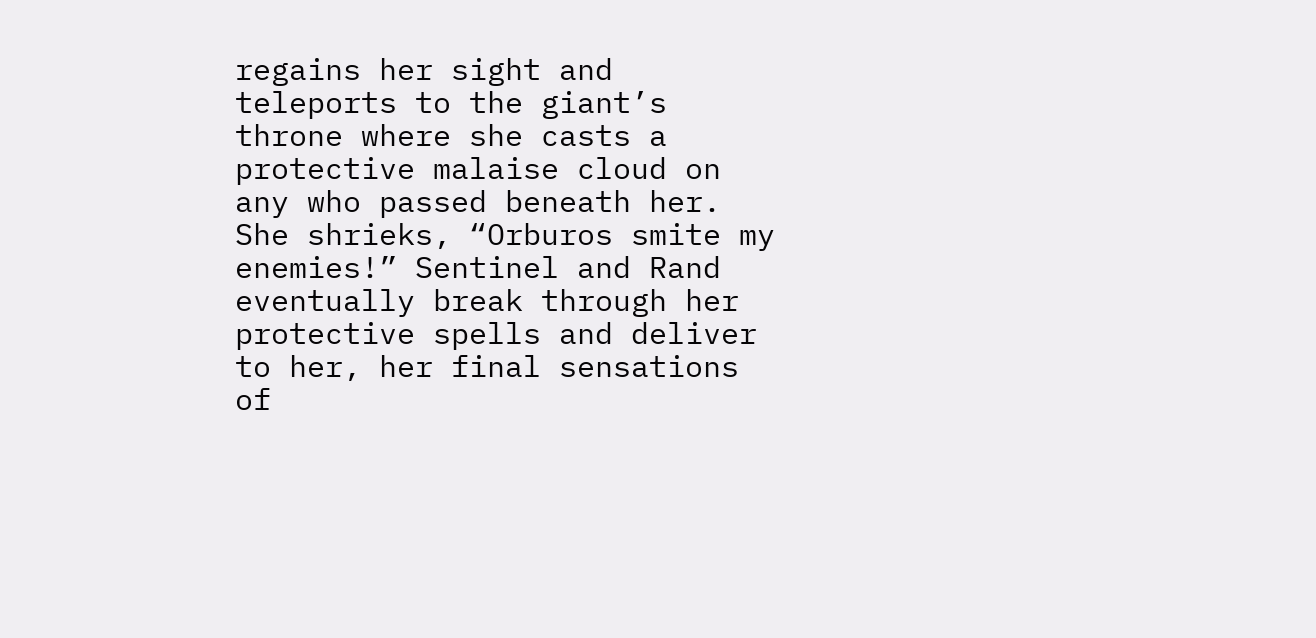regains her sight and teleports to the giant’s throne where she casts a protective malaise cloud on any who passed beneath her. She shrieks, “Orburos smite my enemies!” Sentinel and Rand eventually break through her protective spells and deliver to her, her final sensations of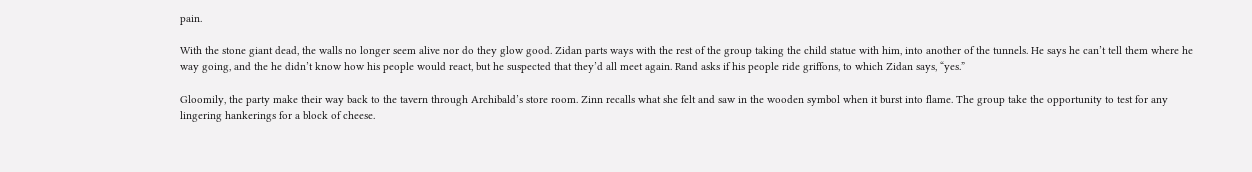pain.

With the stone giant dead, the walls no longer seem alive nor do they glow good. Zidan parts ways with the rest of the group taking the child statue with him, into another of the tunnels. He says he can’t tell them where he way going, and the he didn’t know how his people would react, but he suspected that they’d all meet again. Rand asks if his people ride griffons, to which Zidan says, “yes.”

Gloomily, the party make their way back to the tavern through Archibald’s store room. Zinn recalls what she felt and saw in the wooden symbol when it burst into flame. The group take the opportunity to test for any lingering hankerings for a block of cheese.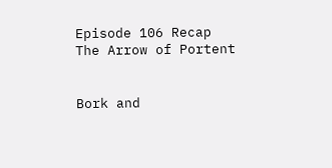Episode 106 Recap
The Arrow of Portent


Bork and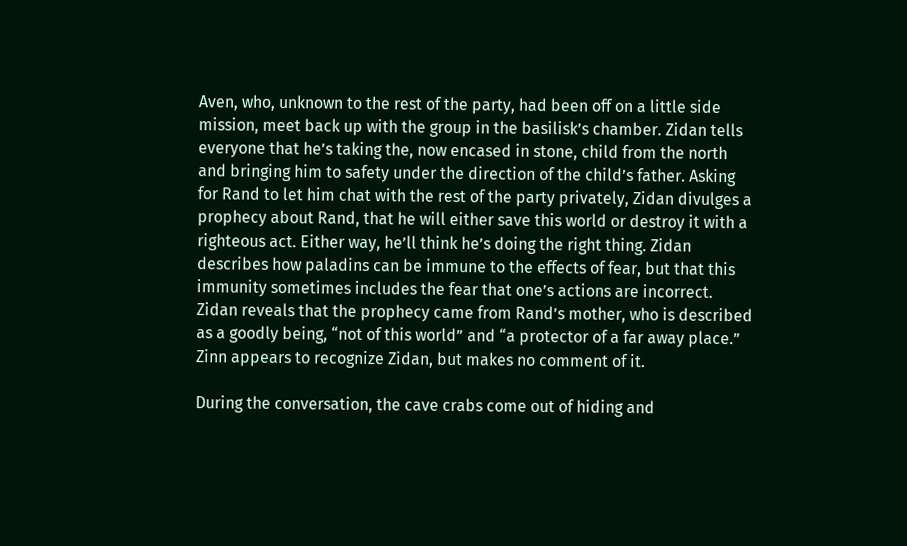Aven, who, unknown to the rest of the party, had been off on a little side mission, meet back up with the group in the basilisk’s chamber. Zidan tells everyone that he’s taking the, now encased in stone, child from the north and bringing him to safety under the direction of the child’s father. Asking for Rand to let him chat with the rest of the party privately, Zidan divulges a prophecy about Rand, that he will either save this world or destroy it with a righteous act. Either way, he’ll think he’s doing the right thing. Zidan describes how paladins can be immune to the effects of fear, but that this immunity sometimes includes the fear that one’s actions are incorrect. Zidan reveals that the prophecy came from Rand’s mother, who is described as a goodly being, “not of this world” and “a protector of a far away place.” Zinn appears to recognize Zidan, but makes no comment of it.

During the conversation, the cave crabs come out of hiding and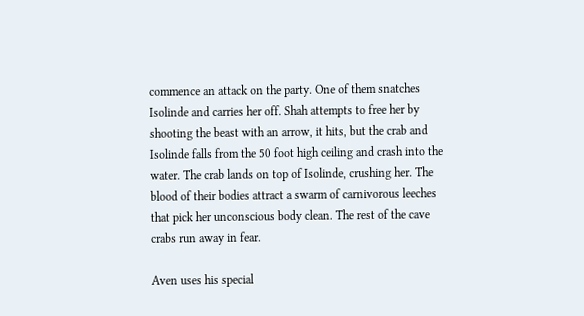commence an attack on the party. One of them snatches Isolinde and carries her off. Shah attempts to free her by shooting the beast with an arrow, it hits, but the crab and Isolinde falls from the 50 foot high ceiling and crash into the water. The crab lands on top of Isolinde, crushing her. The blood of their bodies attract a swarm of carnivorous leeches that pick her unconscious body clean. The rest of the cave crabs run away in fear.

Aven uses his special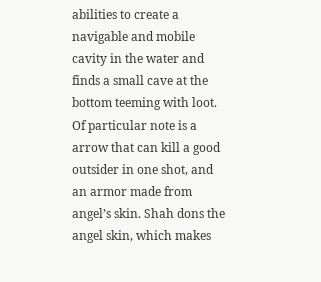abilities to create a navigable and mobile cavity in the water and finds a small cave at the bottom teeming with loot. Of particular note is a arrow that can kill a good outsider in one shot, and an armor made from angel’s skin. Shah dons the angel skin, which makes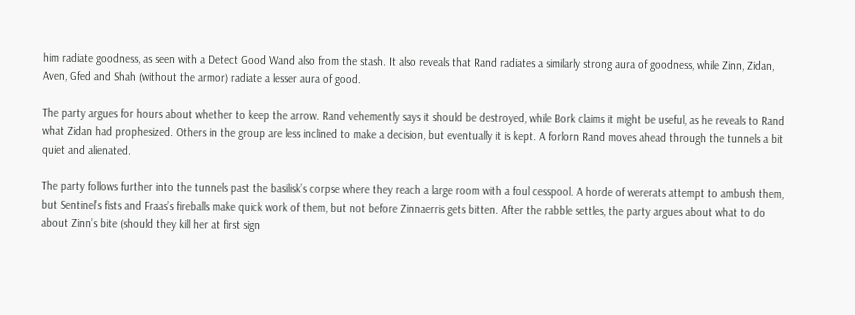him radiate goodness, as seen with a Detect Good Wand also from the stash. It also reveals that Rand radiates a similarly strong aura of goodness, while Zinn, Zidan, Aven, Gfed and Shah (without the armor) radiate a lesser aura of good.

The party argues for hours about whether to keep the arrow. Rand vehemently says it should be destroyed, while Bork claims it might be useful, as he reveals to Rand what Zidan had prophesized. Others in the group are less inclined to make a decision, but eventually it is kept. A forlorn Rand moves ahead through the tunnels a bit quiet and alienated.

The party follows further into the tunnels past the basilisk’s corpse where they reach a large room with a foul cesspool. A horde of wererats attempt to ambush them, but Sentinel’s fists and Fraas’s fireballs make quick work of them, but not before Zinnaerris gets bitten. After the rabble settles, the party argues about what to do about Zinn’s bite (should they kill her at first sign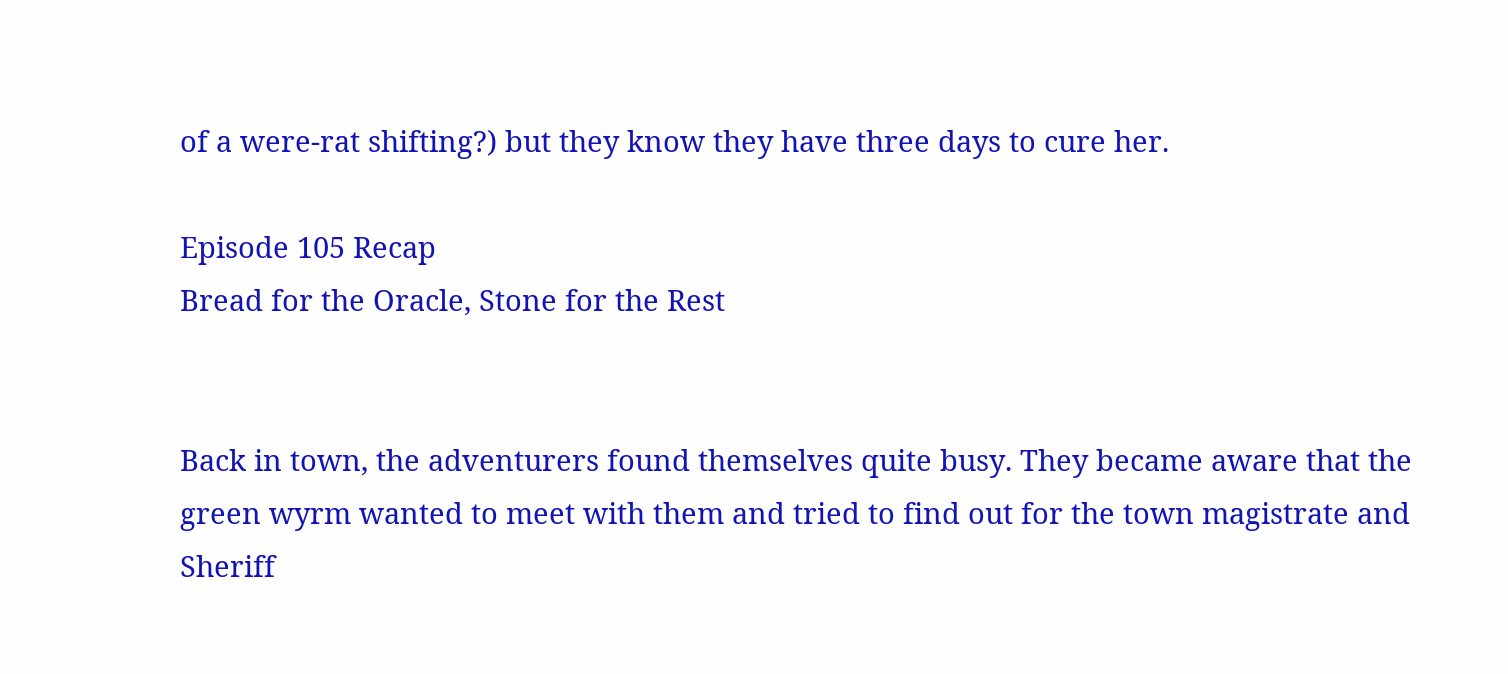of a were-rat shifting?) but they know they have three days to cure her.

Episode 105 Recap
Bread for the Oracle, Stone for the Rest


Back in town, the adventurers found themselves quite busy. They became aware that the green wyrm wanted to meet with them and tried to find out for the town magistrate and Sheriff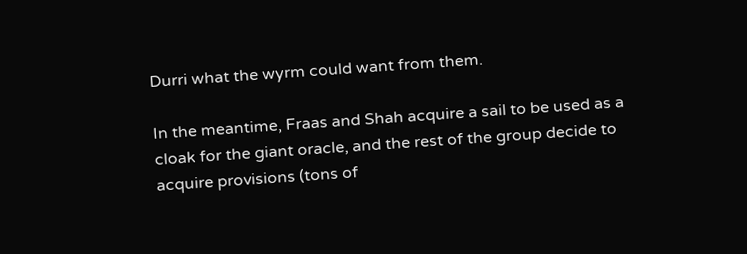Durri what the wyrm could want from them.

In the meantime, Fraas and Shah acquire a sail to be used as a cloak for the giant oracle, and the rest of the group decide to acquire provisions (tons of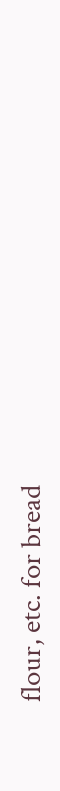flour, etc. for bread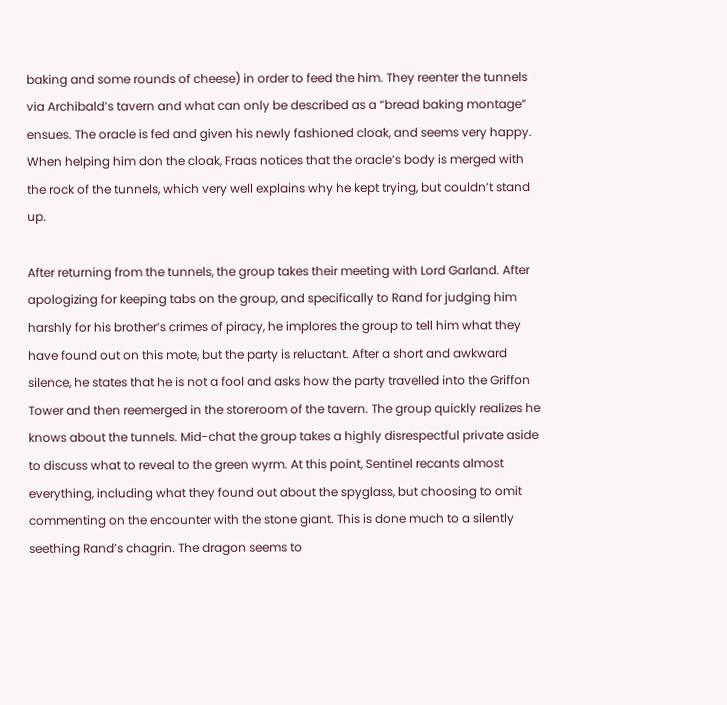baking and some rounds of cheese) in order to feed the him. They reenter the tunnels via Archibald’s tavern and what can only be described as a “bread baking montage” ensues. The oracle is fed and given his newly fashioned cloak, and seems very happy. When helping him don the cloak, Fraas notices that the oracle’s body is merged with the rock of the tunnels, which very well explains why he kept trying, but couldn’t stand up.

After returning from the tunnels, the group takes their meeting with Lord Garland. After apologizing for keeping tabs on the group, and specifically to Rand for judging him harshly for his brother’s crimes of piracy, he implores the group to tell him what they have found out on this mote, but the party is reluctant. After a short and awkward silence, he states that he is not a fool and asks how the party travelled into the Griffon Tower and then reemerged in the storeroom of the tavern. The group quickly realizes he knows about the tunnels. Mid-chat the group takes a highly disrespectful private aside to discuss what to reveal to the green wyrm. At this point, Sentinel recants almost everything, including what they found out about the spyglass, but choosing to omit commenting on the encounter with the stone giant. This is done much to a silently seething Rand’s chagrin. The dragon seems to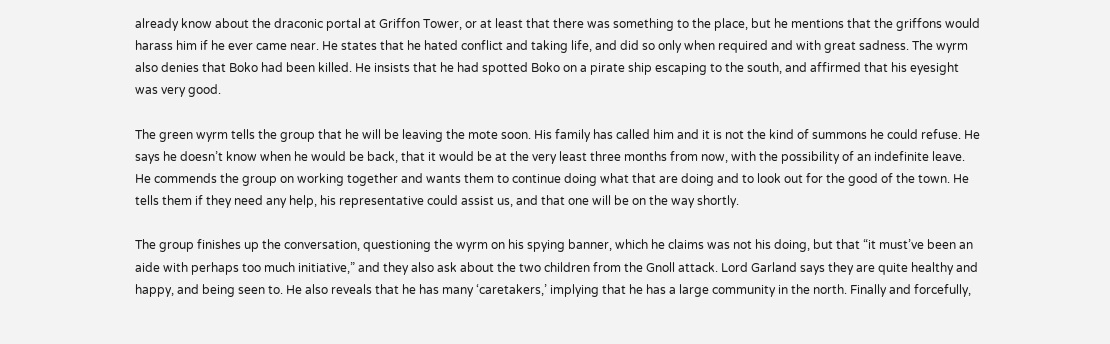already know about the draconic portal at Griffon Tower, or at least that there was something to the place, but he mentions that the griffons would harass him if he ever came near. He states that he hated conflict and taking life, and did so only when required and with great sadness. The wyrm also denies that Boko had been killed. He insists that he had spotted Boko on a pirate ship escaping to the south, and affirmed that his eyesight was very good.

The green wyrm tells the group that he will be leaving the mote soon. His family has called him and it is not the kind of summons he could refuse. He says he doesn’t know when he would be back, that it would be at the very least three months from now, with the possibility of an indefinite leave. He commends the group on working together and wants them to continue doing what that are doing and to look out for the good of the town. He tells them if they need any help, his representative could assist us, and that one will be on the way shortly.

The group finishes up the conversation, questioning the wyrm on his spying banner, which he claims was not his doing, but that “it must’ve been an aide with perhaps too much initiative,” and they also ask about the two children from the Gnoll attack. Lord Garland says they are quite healthy and happy, and being seen to. He also reveals that he has many ‘caretakers,’ implying that he has a large community in the north. Finally and forcefully,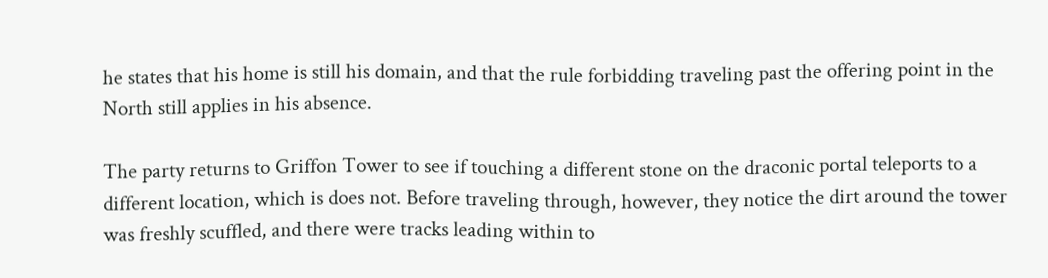he states that his home is still his domain, and that the rule forbidding traveling past the offering point in the North still applies in his absence.

The party returns to Griffon Tower to see if touching a different stone on the draconic portal teleports to a different location, which is does not. Before traveling through, however, they notice the dirt around the tower was freshly scuffled, and there were tracks leading within to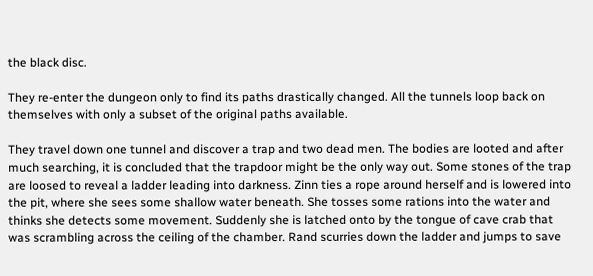the black disc.

They re-enter the dungeon only to find its paths drastically changed. All the tunnels loop back on themselves with only a subset of the original paths available.

They travel down one tunnel and discover a trap and two dead men. The bodies are looted and after much searching, it is concluded that the trapdoor might be the only way out. Some stones of the trap are loosed to reveal a ladder leading into darkness. Zinn ties a rope around herself and is lowered into the pit, where she sees some shallow water beneath. She tosses some rations into the water and thinks she detects some movement. Suddenly she is latched onto by the tongue of cave crab that was scrambling across the ceiling of the chamber. Rand scurries down the ladder and jumps to save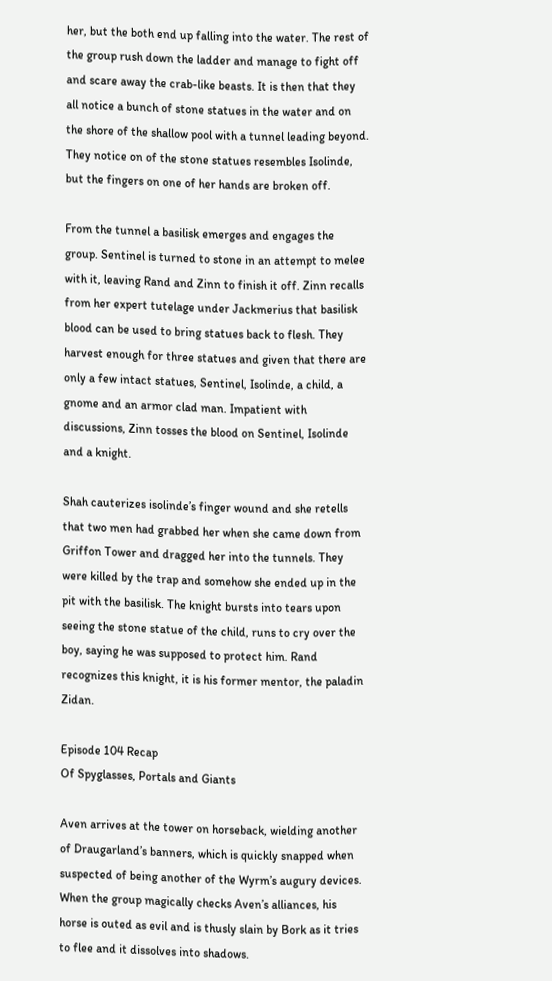her, but the both end up falling into the water. The rest of the group rush down the ladder and manage to fight off and scare away the crab-like beasts. It is then that they all notice a bunch of stone statues in the water and on the shore of the shallow pool with a tunnel leading beyond. They notice on of the stone statues resembles Isolinde, but the fingers on one of her hands are broken off.

From the tunnel a basilisk emerges and engages the group. Sentinel is turned to stone in an attempt to melee with it, leaving Rand and Zinn to finish it off. Zinn recalls from her expert tutelage under Jackmerius that basilisk blood can be used to bring statues back to flesh. They harvest enough for three statues and given that there are only a few intact statues, Sentinel, Isolinde, a child, a gnome and an armor clad man. Impatient with discussions, Zinn tosses the blood on Sentinel, Isolinde and a knight.

Shah cauterizes isolinde’s finger wound and she retells that two men had grabbed her when she came down from Griffon Tower and dragged her into the tunnels. They were killed by the trap and somehow she ended up in the pit with the basilisk. The knight bursts into tears upon seeing the stone statue of the child, runs to cry over the boy, saying he was supposed to protect him. Rand recognizes this knight, it is his former mentor, the paladin Zidan.

Episode 104 Recap
Of Spyglasses, Portals and Giants

Aven arrives at the tower on horseback, wielding another of Draugarland’s banners, which is quickly snapped when suspected of being another of the Wyrm’s augury devices. When the group magically checks Aven’s alliances, his horse is outed as evil and is thusly slain by Bork as it tries to flee and it dissolves into shadows.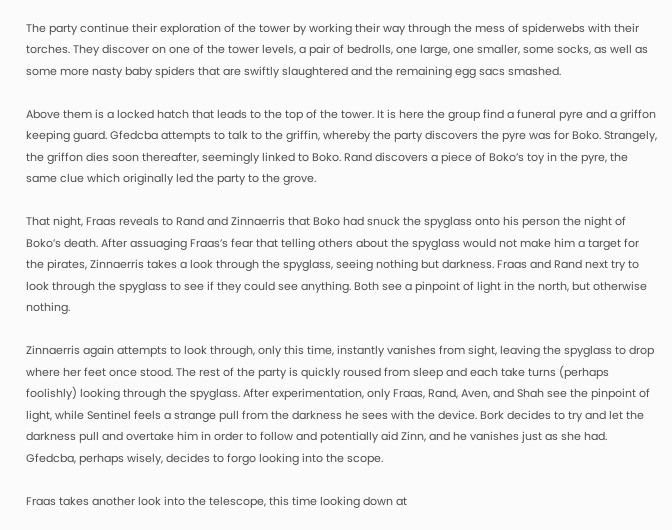The party continue their exploration of the tower by working their way through the mess of spiderwebs with their torches. They discover on one of the tower levels, a pair of bedrolls, one large, one smaller, some socks, as well as some more nasty baby spiders that are swiftly slaughtered and the remaining egg sacs smashed.

Above them is a locked hatch that leads to the top of the tower. It is here the group find a funeral pyre and a griffon keeping guard. Gfedcba attempts to talk to the griffin, whereby the party discovers the pyre was for Boko. Strangely, the griffon dies soon thereafter, seemingly linked to Boko. Rand discovers a piece of Boko’s toy in the pyre, the same clue which originally led the party to the grove.

That night, Fraas reveals to Rand and Zinnaerris that Boko had snuck the spyglass onto his person the night of Boko’s death. After assuaging Fraas’s fear that telling others about the spyglass would not make him a target for the pirates, Zinnaerris takes a look through the spyglass, seeing nothing but darkness. Fraas and Rand next try to look through the spyglass to see if they could see anything. Both see a pinpoint of light in the north, but otherwise nothing.

Zinnaerris again attempts to look through, only this time, instantly vanishes from sight, leaving the spyglass to drop where her feet once stood. The rest of the party is quickly roused from sleep and each take turns (perhaps foolishly) looking through the spyglass. After experimentation, only Fraas, Rand, Aven, and Shah see the pinpoint of light, while Sentinel feels a strange pull from the darkness he sees with the device. Bork decides to try and let the darkness pull and overtake him in order to follow and potentially aid Zinn, and he vanishes just as she had. Gfedcba, perhaps wisely, decides to forgo looking into the scope.

Fraas takes another look into the telescope, this time looking down at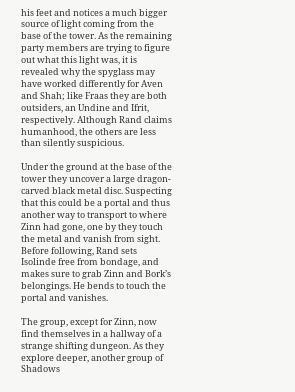his feet and notices a much bigger source of light coming from the base of the tower. As the remaining party members are trying to figure out what this light was, it is revealed why the spyglass may have worked differently for Aven and Shah; like Fraas they are both outsiders, an Undine and Ifrit, respectively. Although Rand claims humanhood, the others are less than silently suspicious.

Under the ground at the base of the tower they uncover a large dragon-carved black metal disc. Suspecting that this could be a portal and thus another way to transport to where Zinn had gone, one by they touch the metal and vanish from sight. Before following, Rand sets Isolinde free from bondage, and makes sure to grab Zinn and Bork’s belongings. He bends to touch the portal and vanishes.

The group, except for Zinn, now find themselves in a hallway of a strange shifting dungeon. As they explore deeper, another group of Shadows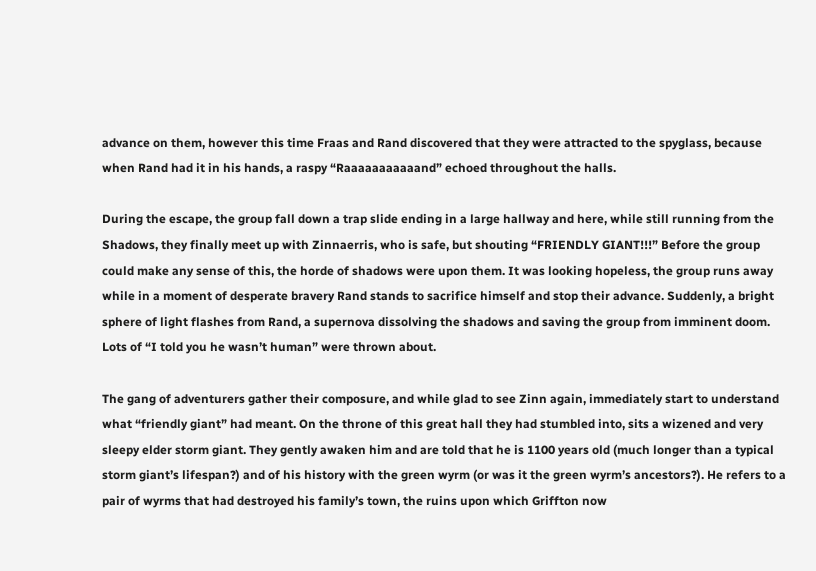advance on them, however this time Fraas and Rand discovered that they were attracted to the spyglass, because when Rand had it in his hands, a raspy “Raaaaaaaaaaand” echoed throughout the halls.

During the escape, the group fall down a trap slide ending in a large hallway and here, while still running from the Shadows, they finally meet up with Zinnaerris, who is safe, but shouting “FRIENDLY GIANT!!!” Before the group could make any sense of this, the horde of shadows were upon them. It was looking hopeless, the group runs away while in a moment of desperate bravery Rand stands to sacrifice himself and stop their advance. Suddenly, a bright sphere of light flashes from Rand, a supernova dissolving the shadows and saving the group from imminent doom. Lots of “I told you he wasn’t human” were thrown about.

The gang of adventurers gather their composure, and while glad to see Zinn again, immediately start to understand what “friendly giant” had meant. On the throne of this great hall they had stumbled into, sits a wizened and very sleepy elder storm giant. They gently awaken him and are told that he is 1100 years old (much longer than a typical storm giant’s lifespan?) and of his history with the green wyrm (or was it the green wyrm’s ancestors?). He refers to a pair of wyrms that had destroyed his family’s town, the ruins upon which Griffton now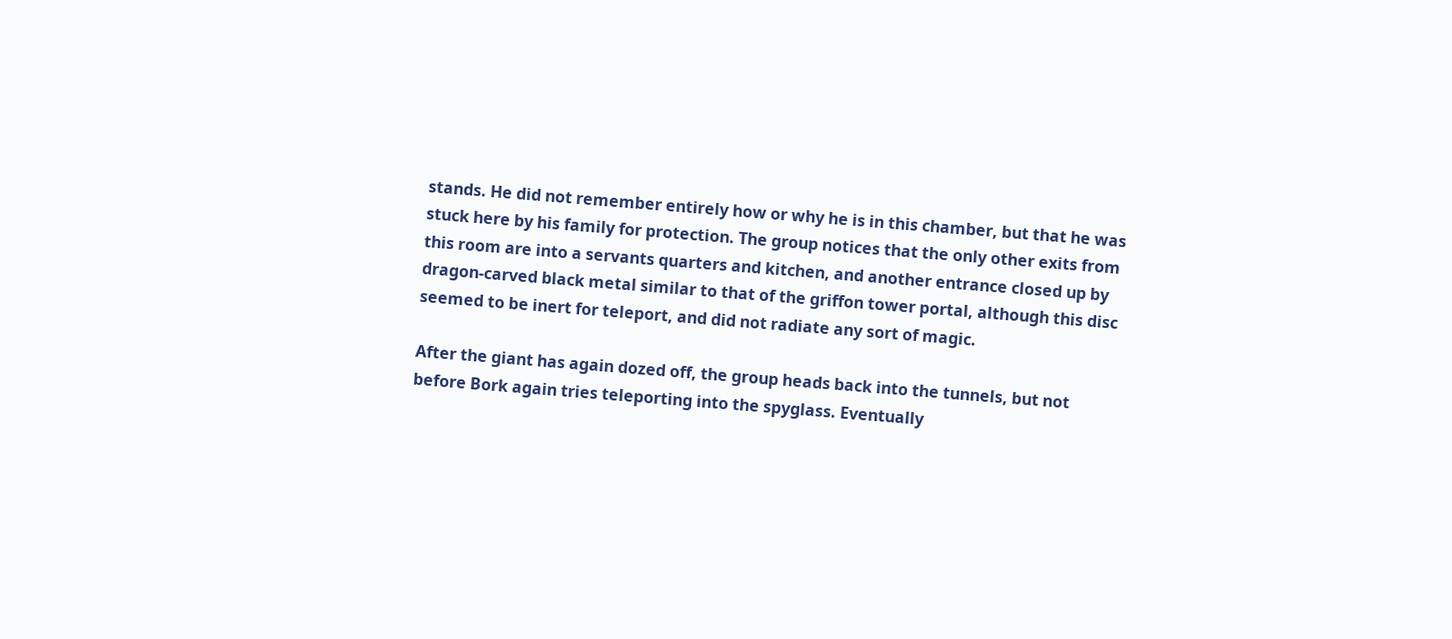stands. He did not remember entirely how or why he is in this chamber, but that he was stuck here by his family for protection. The group notices that the only other exits from this room are into a servants quarters and kitchen, and another entrance closed up by dragon-carved black metal similar to that of the griffon tower portal, although this disc seemed to be inert for teleport, and did not radiate any sort of magic.

After the giant has again dozed off, the group heads back into the tunnels, but not before Bork again tries teleporting into the spyglass. Eventually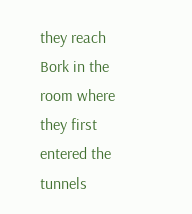they reach Bork in the room where they first entered the tunnels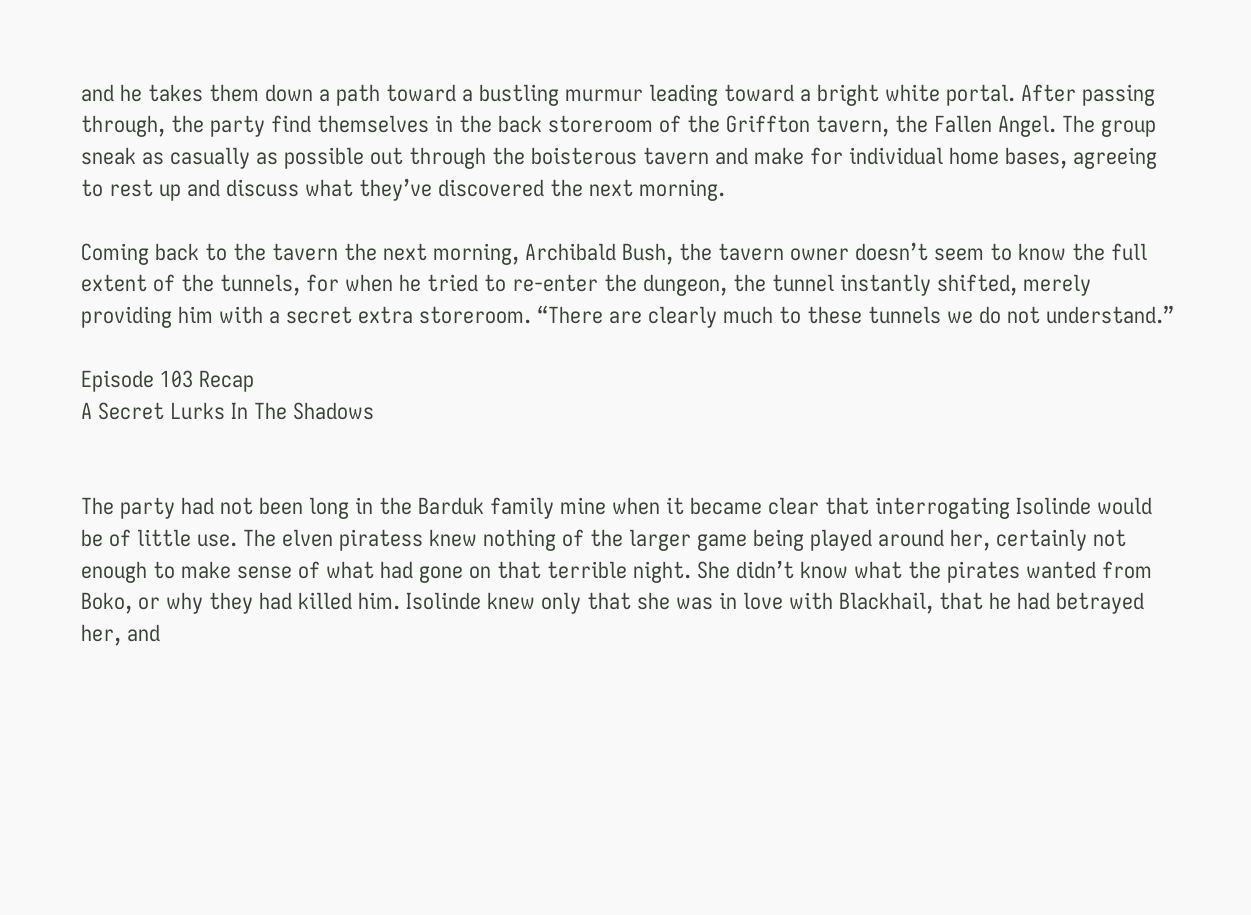and he takes them down a path toward a bustling murmur leading toward a bright white portal. After passing through, the party find themselves in the back storeroom of the Griffton tavern, the Fallen Angel. The group sneak as casually as possible out through the boisterous tavern and make for individual home bases, agreeing to rest up and discuss what they’ve discovered the next morning.

Coming back to the tavern the next morning, Archibald Bush, the tavern owner doesn’t seem to know the full extent of the tunnels, for when he tried to re-enter the dungeon, the tunnel instantly shifted, merely providing him with a secret extra storeroom. “There are clearly much to these tunnels we do not understand.”

Episode 103 Recap
A Secret Lurks In The Shadows


The party had not been long in the Barduk family mine when it became clear that interrogating Isolinde would be of little use. The elven piratess knew nothing of the larger game being played around her, certainly not enough to make sense of what had gone on that terrible night. She didn’t know what the pirates wanted from Boko, or why they had killed him. Isolinde knew only that she was in love with Blackhail, that he had betrayed her, and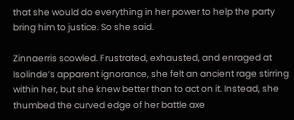that she would do everything in her power to help the party bring him to justice. So she said.

Zinnaerris scowled. Frustrated, exhausted, and enraged at Isolinde’s apparent ignorance, she felt an ancient rage stirring within her, but she knew better than to act on it. Instead, she thumbed the curved edge of her battle axe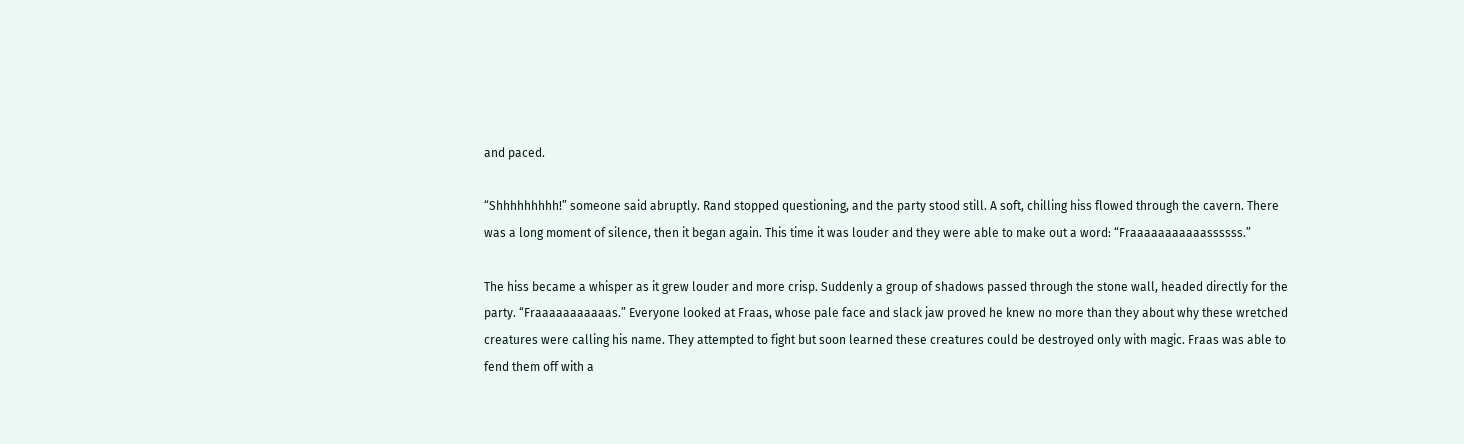and paced.

“Shhhhhhhhh!” someone said abruptly. Rand stopped questioning, and the party stood still. A soft, chilling hiss flowed through the cavern. There was a long moment of silence, then it began again. This time it was louder and they were able to make out a word: “Fraaaaaaaaaaassssss.”

The hiss became a whisper as it grew louder and more crisp. Suddenly a group of shadows passed through the stone wall, headed directly for the party. “Fraaaaaaaaaaas.” Everyone looked at Fraas, whose pale face and slack jaw proved he knew no more than they about why these wretched creatures were calling his name. They attempted to fight but soon learned these creatures could be destroyed only with magic. Fraas was able to fend them off with a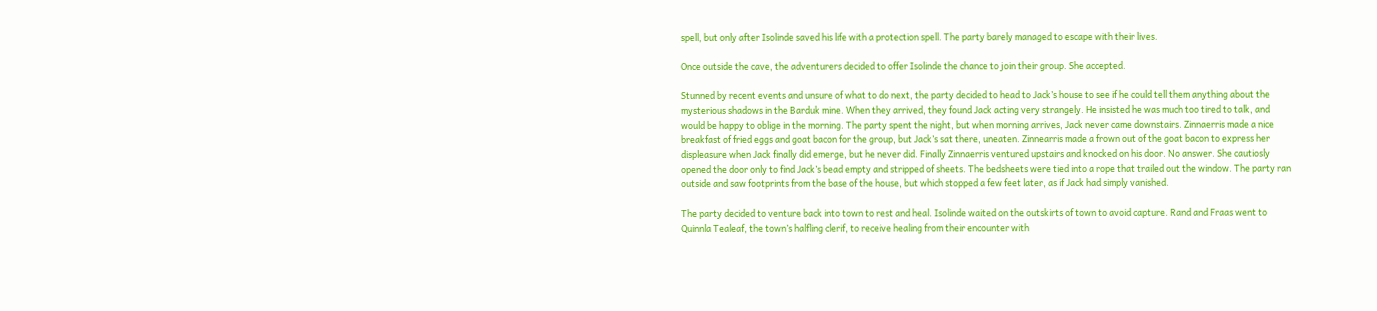spell, but only after Isolinde saved his life with a protection spell. The party barely managed to escape with their lives.

Once outside the cave, the adventurers decided to offer Isolinde the chance to join their group. She accepted.

Stunned by recent events and unsure of what to do next, the party decided to head to Jack’s house to see if he could tell them anything about the mysterious shadows in the Barduk mine. When they arrived, they found Jack acting very strangely. He insisted he was much too tired to talk, and would be happy to oblige in the morning. The party spent the night, but when morning arrives, Jack never came downstairs. Zinnaerris made a nice breakfast of fried eggs and goat bacon for the group, but Jack’s sat there, uneaten. Zinnearris made a frown out of the goat bacon to express her displeasure when Jack finally did emerge, but he never did. Finally Zinnaerris ventured upstairs and knocked on his door. No answer. She cautiosly opened the door only to find Jack’s bead empty and stripped of sheets. The bedsheets were tied into a rope that trailed out the window. The party ran outside and saw footprints from the base of the house, but which stopped a few feet later, as if Jack had simply vanished.

The party decided to venture back into town to rest and heal. Isolinde waited on the outskirts of town to avoid capture. Rand and Fraas went to Quinnla Tealeaf, the town’s halfling clerif, to receive healing from their encounter with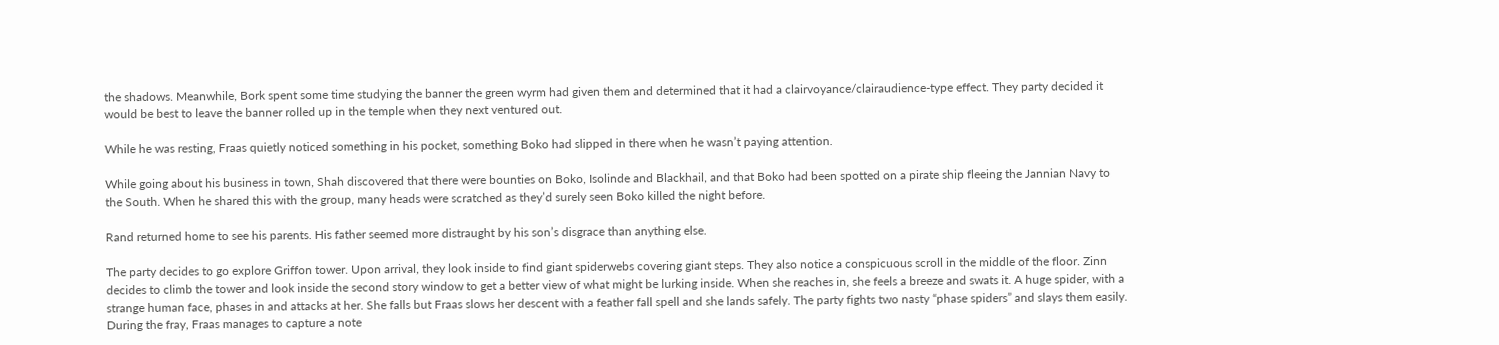the shadows. Meanwhile, Bork spent some time studying the banner the green wyrm had given them and determined that it had a clairvoyance/clairaudience-type effect. They party decided it would be best to leave the banner rolled up in the temple when they next ventured out.

While he was resting, Fraas quietly noticed something in his pocket, something Boko had slipped in there when he wasn’t paying attention.

While going about his business in town, Shah discovered that there were bounties on Boko, Isolinde and Blackhail, and that Boko had been spotted on a pirate ship fleeing the Jannian Navy to the South. When he shared this with the group, many heads were scratched as they’d surely seen Boko killed the night before.

Rand returned home to see his parents. His father seemed more distraught by his son’s disgrace than anything else.

The party decides to go explore Griffon tower. Upon arrival, they look inside to find giant spiderwebs covering giant steps. They also notice a conspicuous scroll in the middle of the floor. Zinn decides to climb the tower and look inside the second story window to get a better view of what might be lurking inside. When she reaches in, she feels a breeze and swats it. A huge spider, with a strange human face, phases in and attacks at her. She falls but Fraas slows her descent with a feather fall spell and she lands safely. The party fights two nasty “phase spiders” and slays them easily. During the fray, Fraas manages to capture a note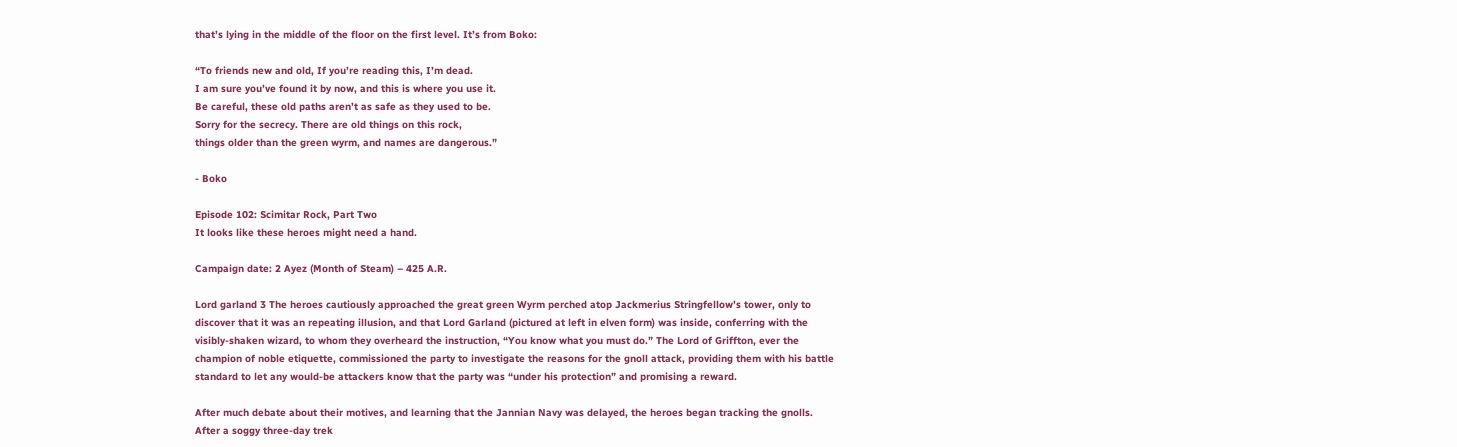that’s lying in the middle of the floor on the first level. It’s from Boko:

“To friends new and old, If you’re reading this, I’m dead.
I am sure you’ve found it by now, and this is where you use it.
Be careful, these old paths aren’t as safe as they used to be.
Sorry for the secrecy. There are old things on this rock,
things older than the green wyrm, and names are dangerous.”

- Boko

Episode 102: Scimitar Rock, Part Two
It looks like these heroes might need a hand.

Campaign date: 2 Ayez (Month of Steam) – 425 A.R.

Lord garland 3 The heroes cautiously approached the great green Wyrm perched atop Jackmerius Stringfellow’s tower, only to discover that it was an repeating illusion, and that Lord Garland (pictured at left in elven form) was inside, conferring with the visibly-shaken wizard, to whom they overheard the instruction, “You know what you must do.” The Lord of Griffton, ever the champion of noble etiquette, commissioned the party to investigate the reasons for the gnoll attack, providing them with his battle standard to let any would-be attackers know that the party was “under his protection” and promising a reward.

After much debate about their motives, and learning that the Jannian Navy was delayed, the heroes began tracking the gnolls. After a soggy three-day trek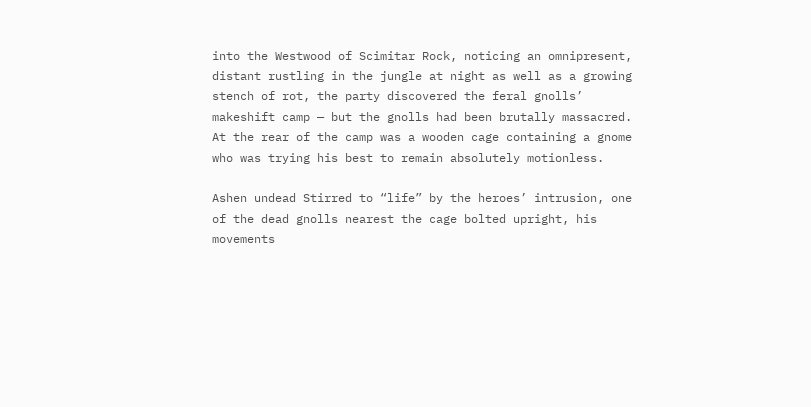into the Westwood of Scimitar Rock, noticing an omnipresent, distant rustling in the jungle at night as well as a growing stench of rot, the party discovered the feral gnolls’ makeshift camp — but the gnolls had been brutally massacred. At the rear of the camp was a wooden cage containing a gnome who was trying his best to remain absolutely motionless.

Ashen undead Stirred to “life” by the heroes’ intrusion, one of the dead gnolls nearest the cage bolted upright, his movements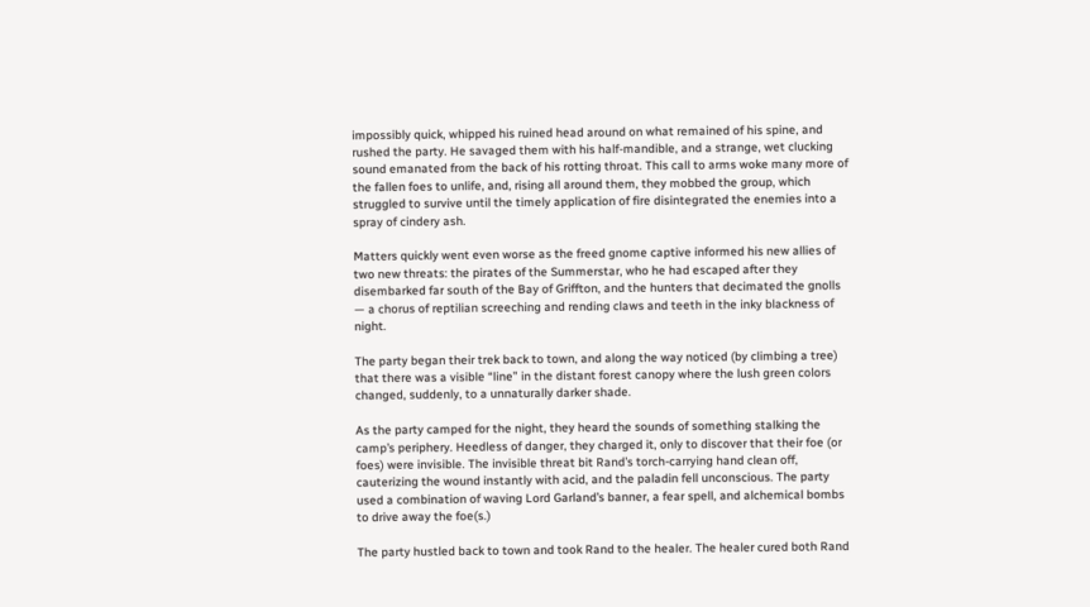impossibly quick, whipped his ruined head around on what remained of his spine, and rushed the party. He savaged them with his half-mandible, and a strange, wet clucking sound emanated from the back of his rotting throat. This call to arms woke many more of the fallen foes to unlife, and, rising all around them, they mobbed the group, which struggled to survive until the timely application of fire disintegrated the enemies into a spray of cindery ash.

Matters quickly went even worse as the freed gnome captive informed his new allies of two new threats: the pirates of the Summerstar, who he had escaped after they disembarked far south of the Bay of Griffton, and the hunters that decimated the gnolls — a chorus of reptilian screeching and rending claws and teeth in the inky blackness of night.

The party began their trek back to town, and along the way noticed (by climbing a tree) that there was a visible “line” in the distant forest canopy where the lush green colors changed, suddenly, to a unnaturally darker shade.

As the party camped for the night, they heard the sounds of something stalking the camp’s periphery. Heedless of danger, they charged it, only to discover that their foe (or foes) were invisible. The invisible threat bit Rand’s torch-carrying hand clean off, cauterizing the wound instantly with acid, and the paladin fell unconscious. The party used a combination of waving Lord Garland’s banner, a fear spell, and alchemical bombs to drive away the foe(s.)

The party hustled back to town and took Rand to the healer. The healer cured both Rand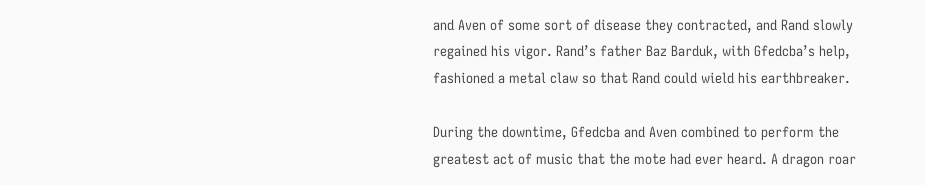and Aven of some sort of disease they contracted, and Rand slowly regained his vigor. Rand’s father Baz Barduk, with Gfedcba’s help, fashioned a metal claw so that Rand could wield his earthbreaker.

During the downtime, Gfedcba and Aven combined to perform the greatest act of music that the mote had ever heard. A dragon roar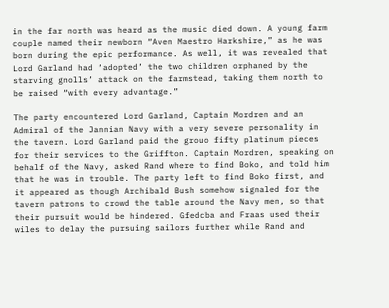in the far north was heard as the music died down. A young farm couple named their newborn “Aven Maestro Harkshire,” as he was born during the epic performance. As well, it was revealed that Lord Garland had ‘adopted’ the two children orphaned by the starving gnolls’ attack on the farmstead, taking them north to be raised “with every advantage.”

The party encountered Lord Garland, Captain Mordren and an Admiral of the Jannian Navy with a very severe personality in the tavern. Lord Garland paid the grouo fifty platinum pieces for their services to the Griffton. Captain Mordren, speaking on behalf of the Navy, asked Rand where to find Boko, and told him that he was in trouble. The party left to find Boko first, and it appeared as though Archibald Bush somehow signaled for the tavern patrons to crowd the table around the Navy men, so that their pursuit would be hindered. Gfedcba and Fraas used their wiles to delay the pursuing sailors further while Rand and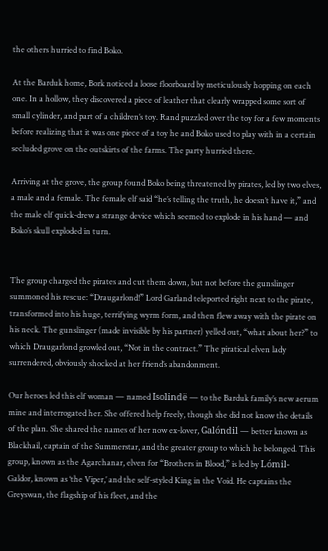the others hurried to find Boko.

At the Barduk home, Bork noticed a loose floorboard by meticulously hopping on each one. In a hollow, they discovered a piece of leather that clearly wrapped some sort of small cylinder, and part of a children’s toy. Rand puzzled over the toy for a few moments before realizing that it was one piece of a toy he and Boko used to play with in a certain secluded grove on the outskirts of the farms. The party hurried there.

Arriving at the grove, the group found Boko being threatened by pirates, led by two elves, a male and a female. The female elf said “he’s telling the truth, he doesn’t have it,” and the male elf quick-drew a strange device which seemed to explode in his hand — and Boko’s skull exploded in turn.


The group charged the pirates and cut them down, but not before the gunslinger summoned his rescue: “Draugarlond!” Lord Garland teleported right next to the pirate, transformed into his huge, terrifying wyrm form, and then flew away with the pirate on his neck. The gunslinger (made invisible by his partner) yelled out, “what about her?” to which Draugarlond growled out, “Not in the contract.” The piratical elven lady surrendered, obviously shocked at her friend’s abandonment.

Our heroes led this elf woman — named Isolindë — to the Barduk family’s new aerum mine and interrogated her. She offered help freely, though she did not know the details of the plan. She shared the names of her now ex-lover, Galóndil — better known as Blackhail, captain of the Summerstar, and the greater group to which he belonged. This group, known as the Agarchanar, elven for “Brothers in Blood,” is led by Lómil-Galdor, known as ‘the Viper,’ and the self-styled King in the Void. He captains the Greyswan, the flagship of his fleet, and the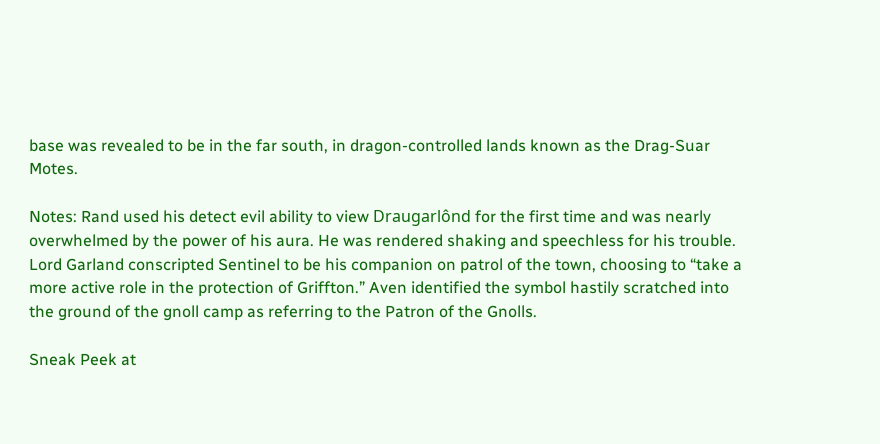base was revealed to be in the far south, in dragon-controlled lands known as the Drag-Suar Motes.

Notes: Rand used his detect evil ability to view Draugarlônd for the first time and was nearly overwhelmed by the power of his aura. He was rendered shaking and speechless for his trouble. Lord Garland conscripted Sentinel to be his companion on patrol of the town, choosing to “take a more active role in the protection of Griffton.” Aven identified the symbol hastily scratched into the ground of the gnoll camp as referring to the Patron of the Gnolls.

Sneak Peek at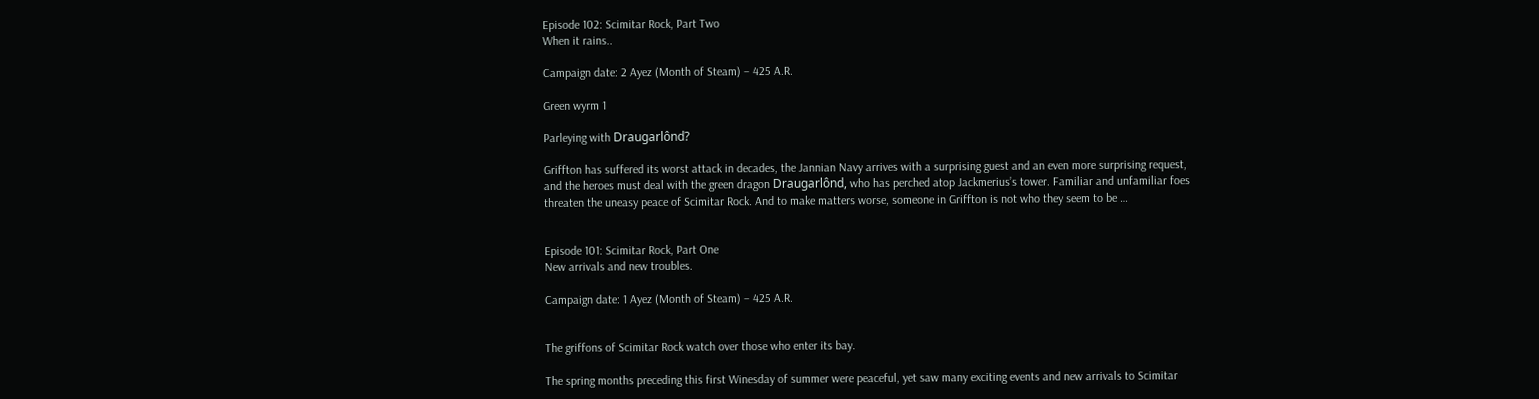Episode 102: Scimitar Rock, Part Two
When it rains..

Campaign date: 2 Ayez (Month of Steam) – 425 A.R.

Green wyrm 1

Parleying with Draugarlônd?

Griffton has suffered its worst attack in decades, the Jannian Navy arrives with a surprising guest and an even more surprising request, and the heroes must deal with the green dragon Draugarlônd, who has perched atop Jackmerius’s tower. Familiar and unfamiliar foes threaten the uneasy peace of Scimitar Rock. And to make matters worse, someone in Griffton is not who they seem to be …


Episode 101: Scimitar Rock, Part One
New arrivals and new troubles.

Campaign date: 1 Ayez (Month of Steam) – 425 A.R.


The griffons of Scimitar Rock watch over those who enter its bay.

The spring months preceding this first Winesday of summer were peaceful, yet saw many exciting events and new arrivals to Scimitar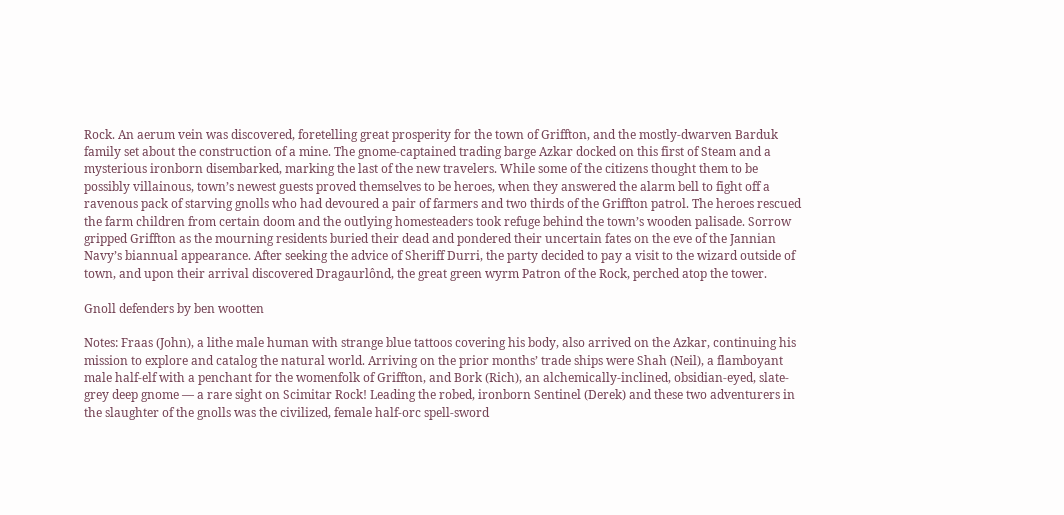Rock. An aerum vein was discovered, foretelling great prosperity for the town of Griffton, and the mostly-dwarven Barduk family set about the construction of a mine. The gnome-captained trading barge Azkar docked on this first of Steam and a mysterious ironborn disembarked, marking the last of the new travelers. While some of the citizens thought them to be possibly villainous, town’s newest guests proved themselves to be heroes, when they answered the alarm bell to fight off a ravenous pack of starving gnolls who had devoured a pair of farmers and two thirds of the Griffton patrol. The heroes rescued the farm children from certain doom and the outlying homesteaders took refuge behind the town’s wooden palisade. Sorrow gripped Griffton as the mourning residents buried their dead and pondered their uncertain fates on the eve of the Jannian Navy’s biannual appearance. After seeking the advice of Sheriff Durri, the party decided to pay a visit to the wizard outside of town, and upon their arrival discovered Dragaurlônd, the great green wyrm Patron of the Rock, perched atop the tower.

Gnoll defenders by ben wootten

Notes: Fraas (John), a lithe male human with strange blue tattoos covering his body, also arrived on the Azkar, continuing his mission to explore and catalog the natural world. Arriving on the prior months’ trade ships were Shah (Neil), a flamboyant male half-elf with a penchant for the womenfolk of Griffton, and Bork (Rich), an alchemically-inclined, obsidian-eyed, slate-grey deep gnome — a rare sight on Scimitar Rock! Leading the robed, ironborn Sentinel (Derek) and these two adventurers in the slaughter of the gnolls was the civilized, female half-orc spell-sword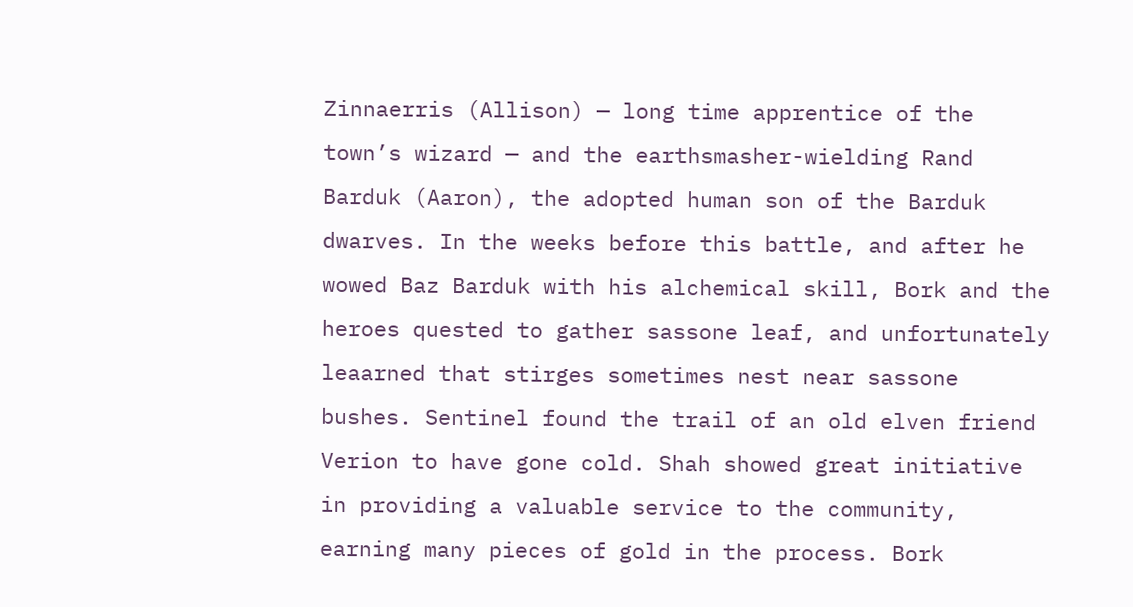Zinnaerris (Allison) — long time apprentice of the town’s wizard — and the earthsmasher-wielding Rand Barduk (Aaron), the adopted human son of the Barduk dwarves. In the weeks before this battle, and after he wowed Baz Barduk with his alchemical skill, Bork and the heroes quested to gather sassone leaf, and unfortunately leaarned that stirges sometimes nest near sassone bushes. Sentinel found the trail of an old elven friend Verion to have gone cold. Shah showed great initiative in providing a valuable service to the community, earning many pieces of gold in the process. Bork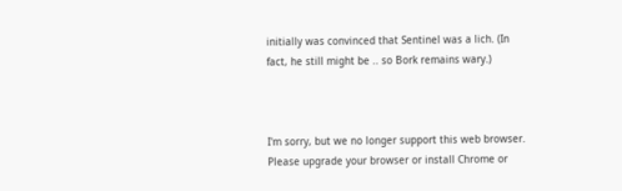initially was convinced that Sentinel was a lich. (In fact, he still might be .. so Bork remains wary.)



I'm sorry, but we no longer support this web browser. Please upgrade your browser or install Chrome or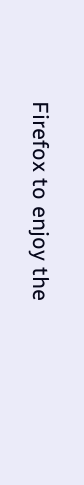Firefox to enjoy the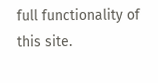full functionality of this site.